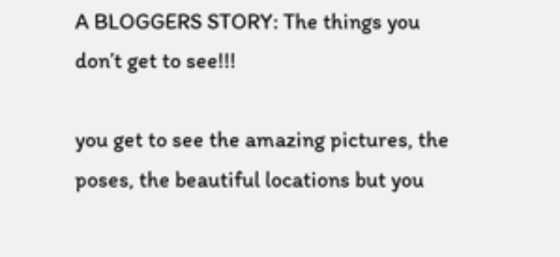A BLOGGERS STORY: The things you don’t get to see!!!

you get to see the amazing pictures, the poses, the beautiful locations but you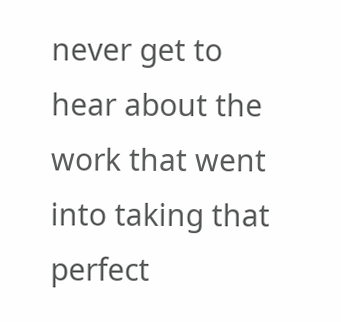never get to hear about the work that went into taking that perfect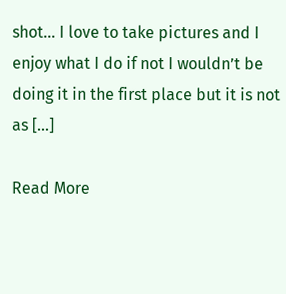shot… I love to take pictures and I enjoy what I do if not I wouldn’t be doing it in the first place but it is not as […]

Read More